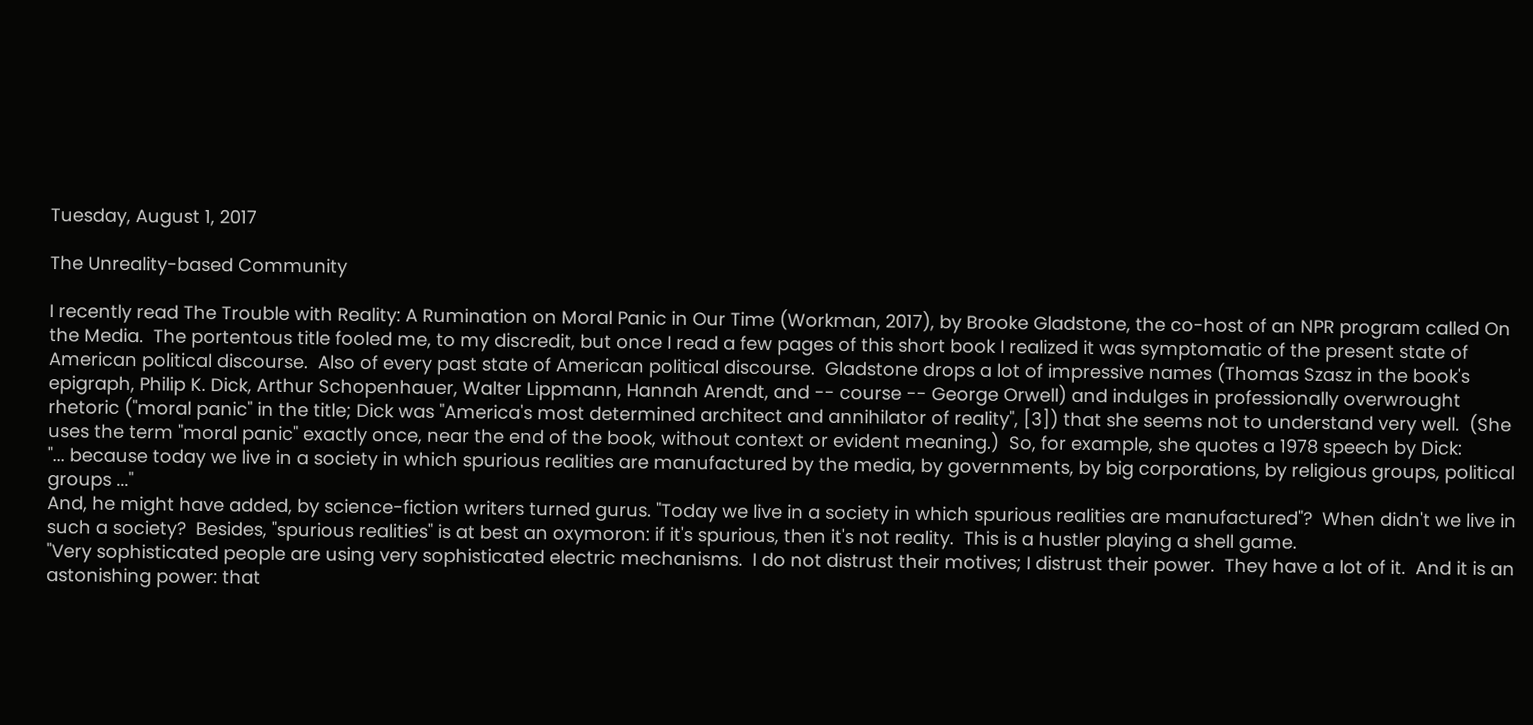Tuesday, August 1, 2017

The Unreality-based Community

I recently read The Trouble with Reality: A Rumination on Moral Panic in Our Time (Workman, 2017), by Brooke Gladstone, the co-host of an NPR program called On the Media.  The portentous title fooled me, to my discredit, but once I read a few pages of this short book I realized it was symptomatic of the present state of American political discourse.  Also of every past state of American political discourse.  Gladstone drops a lot of impressive names (Thomas Szasz in the book's epigraph, Philip K. Dick, Arthur Schopenhauer, Walter Lippmann, Hannah Arendt, and -- course -- George Orwell) and indulges in professionally overwrought rhetoric ("moral panic" in the title; Dick was "America's most determined architect and annihilator of reality", [3]) that she seems not to understand very well.  (She uses the term "moral panic" exactly once, near the end of the book, without context or evident meaning.)  So, for example, she quotes a 1978 speech by Dick:
"... because today we live in a society in which spurious realities are manufactured by the media, by governments, by big corporations, by religious groups, political groups ..."
And, he might have added, by science-fiction writers turned gurus. "Today we live in a society in which spurious realities are manufactured"?  When didn't we live in such a society?  Besides, "spurious realities" is at best an oxymoron: if it's spurious, then it's not reality.  This is a hustler playing a shell game.
"Very sophisticated people are using very sophisticated electric mechanisms.  I do not distrust their motives; I distrust their power.  They have a lot of it.  And it is an astonishing power: that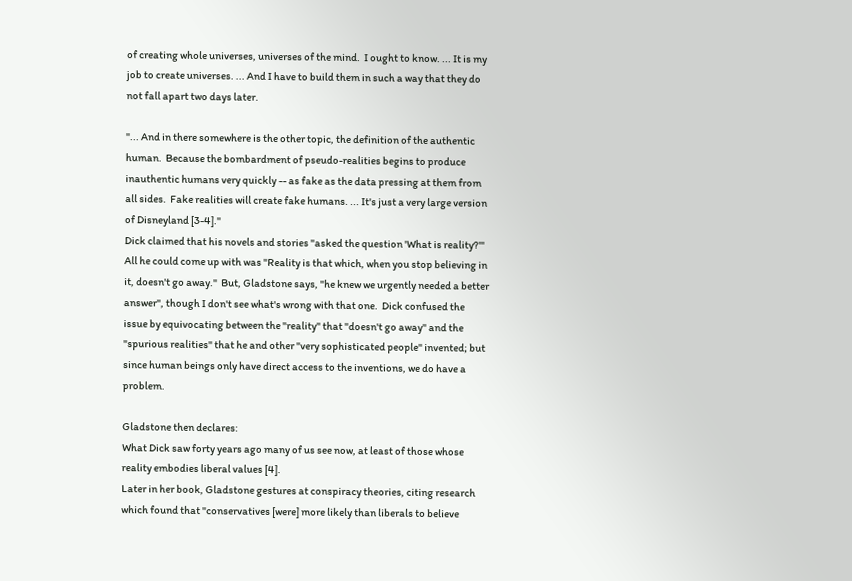of creating whole universes, universes of the mind.  I ought to know. ... It is my job to create universes. ... And I have to build them in such a way that they do not fall apart two days later.

"... And in there somewhere is the other topic, the definition of the authentic human.  Because the bombardment of pseudo-realities begins to produce inauthentic humans very quickly -- as fake as the data pressing at them from all sides.  Fake realities will create fake humans. ... It's just a very large version of Disneyland [3-4]."
Dick claimed that his novels and stories "asked the question 'What is reality?'" All he could come up with was "Reality is that which, when you stop believing in it, doesn't go away."  But, Gladstone says, "he knew we urgently needed a better answer", though I don't see what's wrong with that one.  Dick confused the issue by equivocating between the "reality" that "doesn't go away" and the "spurious realities" that he and other "very sophisticated people" invented; but since human beings only have direct access to the inventions, we do have a problem.

Gladstone then declares:
What Dick saw forty years ago many of us see now, at least of those whose reality embodies liberal values [4].
Later in her book, Gladstone gestures at conspiracy theories, citing research which found that "conservatives [were] more likely than liberals to believe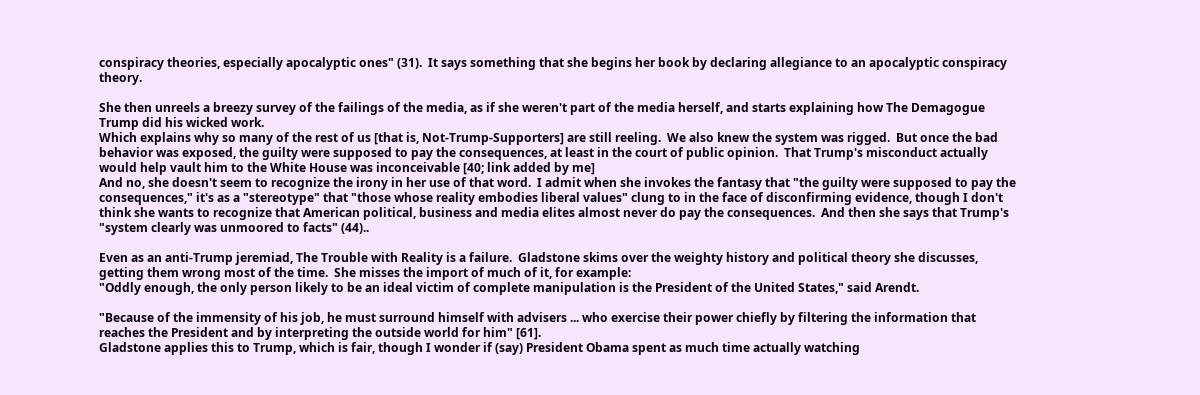conspiracy theories, especially apocalyptic ones" (31).  It says something that she begins her book by declaring allegiance to an apocalyptic conspiracy theory.

She then unreels a breezy survey of the failings of the media, as if she weren't part of the media herself, and starts explaining how The Demagogue Trump did his wicked work.
Which explains why so many of the rest of us [that is, Not-Trump-Supporters] are still reeling.  We also knew the system was rigged.  But once the bad behavior was exposed, the guilty were supposed to pay the consequences, at least in the court of public opinion.  That Trump's misconduct actually would help vault him to the White House was inconceivable [40; link added by me]
And no, she doesn't seem to recognize the irony in her use of that word.  I admit when she invokes the fantasy that "the guilty were supposed to pay the consequences," it's as a "stereotype" that "those whose reality embodies liberal values" clung to in the face of disconfirming evidence, though I don't think she wants to recognize that American political, business and media elites almost never do pay the consequences.  And then she says that Trump's "system clearly was unmoored to facts" (44)..

Even as an anti-Trump jeremiad, The Trouble with Reality is a failure.  Gladstone skims over the weighty history and political theory she discusses, getting them wrong most of the time.  She misses the import of much of it, for example:
"Oddly enough, the only person likely to be an ideal victim of complete manipulation is the President of the United States," said Arendt.

"Because of the immensity of his job, he must surround himself with advisers ... who exercise their power chiefly by filtering the information that reaches the President and by interpreting the outside world for him" [61].
Gladstone applies this to Trump, which is fair, though I wonder if (say) President Obama spent as much time actually watching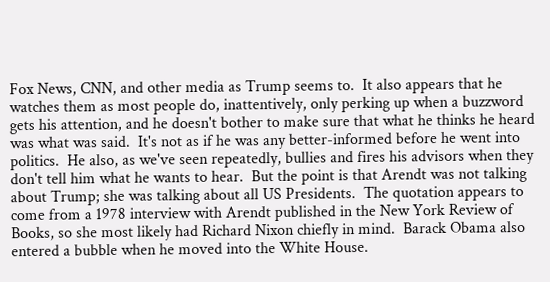Fox News, CNN, and other media as Trump seems to.  It also appears that he watches them as most people do, inattentively, only perking up when a buzzword gets his attention, and he doesn't bother to make sure that what he thinks he heard was what was said.  It's not as if he was any better-informed before he went into politics.  He also, as we've seen repeatedly, bullies and fires his advisors when they don't tell him what he wants to hear.  But the point is that Arendt was not talking about Trump; she was talking about all US Presidents.  The quotation appears to come from a 1978 interview with Arendt published in the New York Review of Books, so she most likely had Richard Nixon chiefly in mind.  Barack Obama also entered a bubble when he moved into the White House.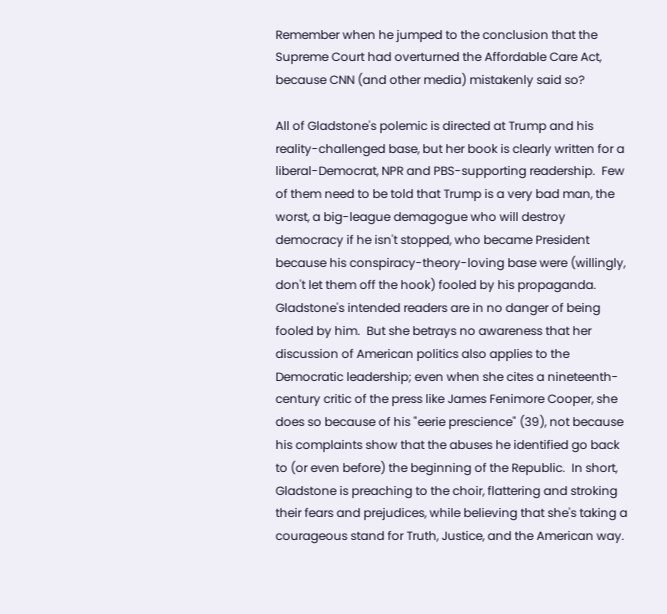Remember when he jumped to the conclusion that the Supreme Court had overturned the Affordable Care Act, because CNN (and other media) mistakenly said so?

All of Gladstone's polemic is directed at Trump and his reality-challenged base, but her book is clearly written for a liberal-Democrat, NPR and PBS-supporting readership.  Few of them need to be told that Trump is a very bad man, the worst, a big-league demagogue who will destroy democracy if he isn't stopped, who became President because his conspiracy-theory-loving base were (willingly, don't let them off the hook) fooled by his propaganda.  Gladstone's intended readers are in no danger of being fooled by him.  But she betrays no awareness that her discussion of American politics also applies to the Democratic leadership; even when she cites a nineteenth-century critic of the press like James Fenimore Cooper, she does so because of his "eerie prescience" (39), not because his complaints show that the abuses he identified go back to (or even before) the beginning of the Republic.  In short, Gladstone is preaching to the choir, flattering and stroking their fears and prejudices, while believing that she's taking a courageous stand for Truth, Justice, and the American way.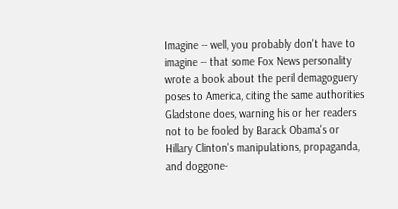Imagine -- well, you probably don't have to imagine -- that some Fox News personality wrote a book about the peril demagoguery poses to America, citing the same authorities Gladstone does, warning his or her readers not to be fooled by Barack Obama's or Hillary Clinton's manipulations, propaganda, and doggone-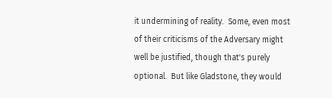it undermining of reality.  Some, even most of their criticisms of the Adversary might well be justified, though that's purely optional.  But like Gladstone, they would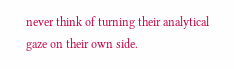never think of turning their analytical gaze on their own side.